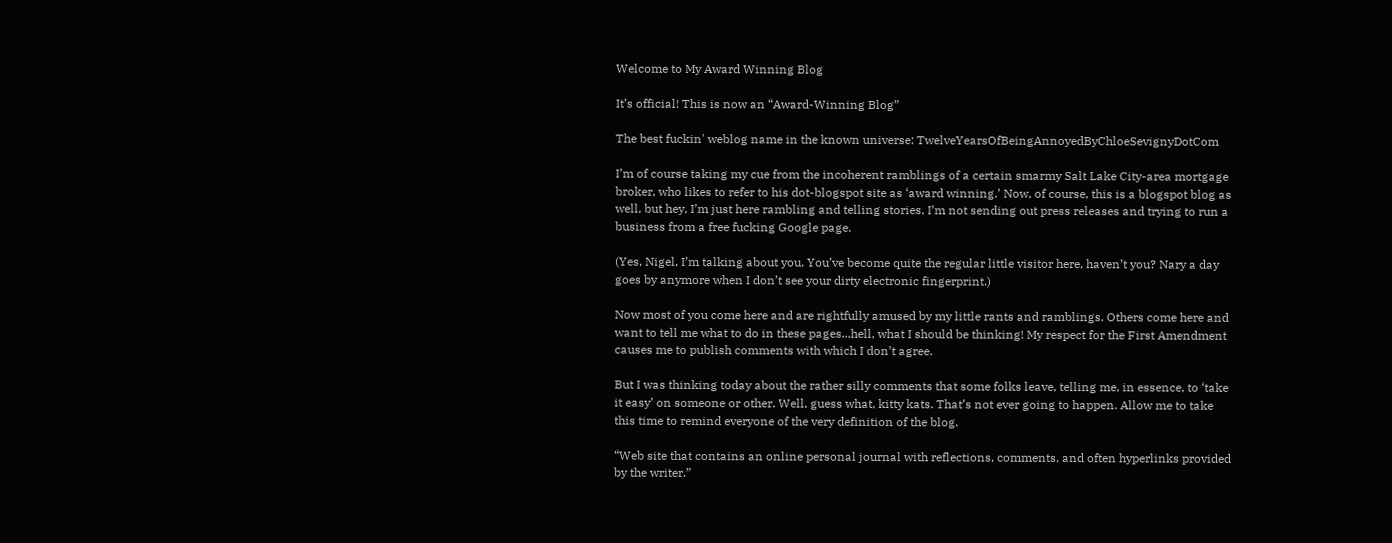Welcome to My Award Winning Blog

It’s official! This is now an “Award-Winning Blog”

The best fuckin' weblog name in the known universe: TwelveYearsOfBeingAnnoyedByChloeSevignyDotCom

I’m of course taking my cue from the incoherent ramblings of a certain smarmy Salt Lake City-area mortgage broker, who likes to refer to his dot-blogspot site as ‘award winning.’ Now, of course, this is a blogspot blog as well, but hey, I’m just here rambling and telling stories. I’m not sending out press releases and trying to run a business from a free fucking Google page.

(Yes, Nigel, I’m talking about you. You’ve become quite the regular little visitor here, haven’t you? Nary a day goes by anymore when I don’t see your dirty electronic fingerprint.)

Now most of you come here and are rightfully amused by my little rants and ramblings. Others come here and want to tell me what to do in these pages...hell, what I should be thinking! My respect for the First Amendment causes me to publish comments with which I don’t agree.

But I was thinking today about the rather silly comments that some folks leave, telling me, in essence, to ‘take it easy’ on someone or other. Well, guess what, kitty kats. That’s not ever going to happen. Allow me to take this time to remind everyone of the very definition of the blog.

“Web site that contains an online personal journal with reflections, comments, and often hyperlinks provided by the writer.”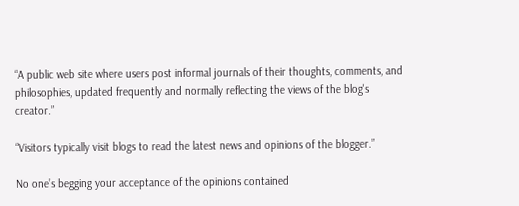“A public web site where users post informal journals of their thoughts, comments, and philosophies, updated frequently and normally reflecting the views of the blog's creator.”

“Visitors typically visit blogs to read the latest news and opinions of the blogger.”

No one’s begging your acceptance of the opinions contained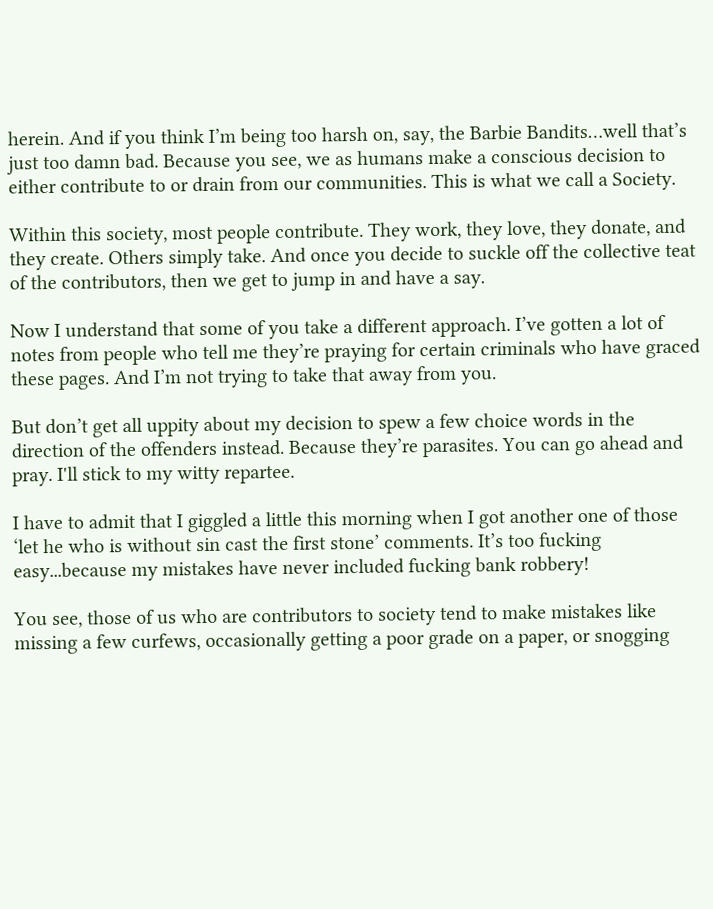herein. And if you think I’m being too harsh on, say, the Barbie Bandits…well that’s just too damn bad. Because you see, we as humans make a conscious decision to either contribute to or drain from our communities. This is what we call a Society.

Within this society, most people contribute. They work, they love, they donate, and they create. Others simply take. And once you decide to suckle off the collective teat of the contributors, then we get to jump in and have a say.

Now I understand that some of you take a different approach. I’ve gotten a lot of notes from people who tell me they’re praying for certain criminals who have graced these pages. And I’m not trying to take that away from you.

But don’t get all uppity about my decision to spew a few choice words in the direction of the offenders instead. Because they’re parasites. You can go ahead and pray. I'll stick to my witty repartee.

I have to admit that I giggled a little this morning when I got another one of those ‘let he who is without sin cast the first stone’ comments. It’s too fucking easy...because my mistakes have never included fucking bank robbery!

You see, those of us who are contributors to society tend to make mistakes like missing a few curfews, occasionally getting a poor grade on a paper, or snogging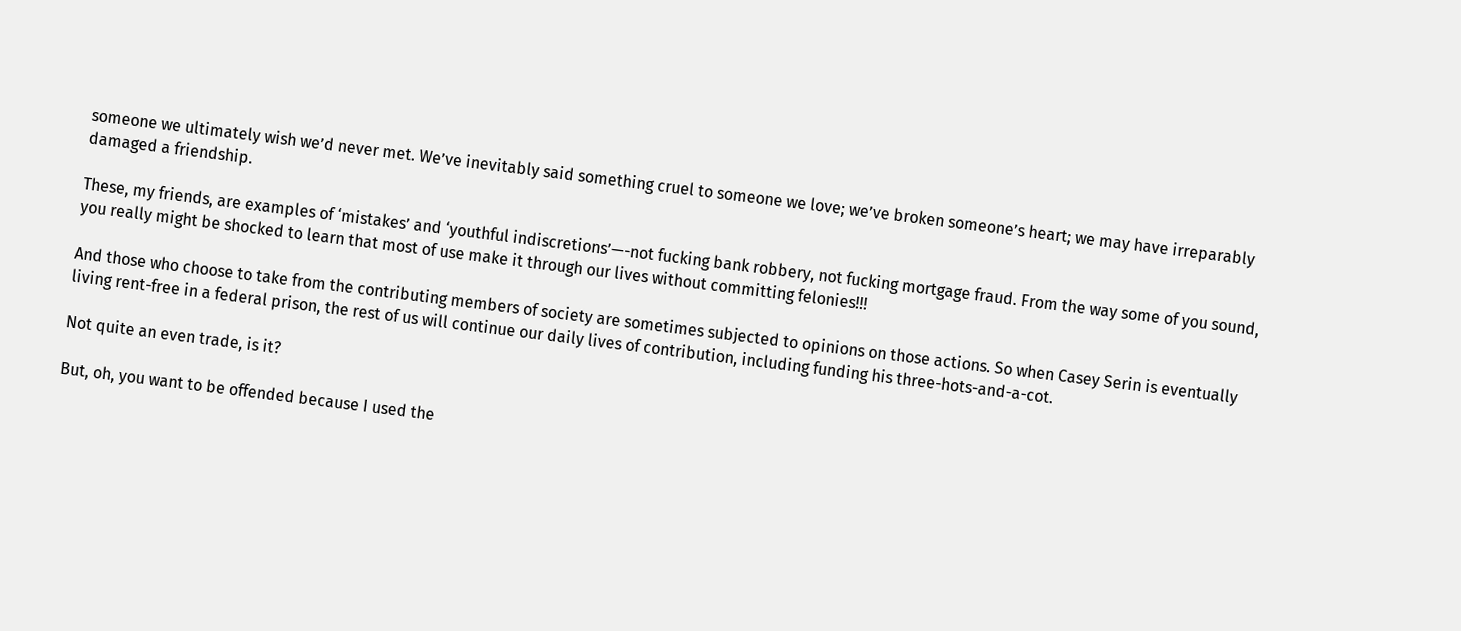someone we ultimately wish we’d never met. We’ve inevitably said something cruel to someone we love; we’ve broken someone’s heart; we may have irreparably damaged a friendship.

These, my friends, are examples of ‘mistakes’ and ‘youthful indiscretions’—-not fucking bank robbery, not fucking mortgage fraud. From the way some of you sound, you really might be shocked to learn that most of use make it through our lives without committing felonies!!!

And those who choose to take from the contributing members of society are sometimes subjected to opinions on those actions. So when Casey Serin is eventually living rent-free in a federal prison, the rest of us will continue our daily lives of contribution, including funding his three-hots-and-a-cot.

Not quite an even trade, is it?

But, oh, you want to be offended because I used the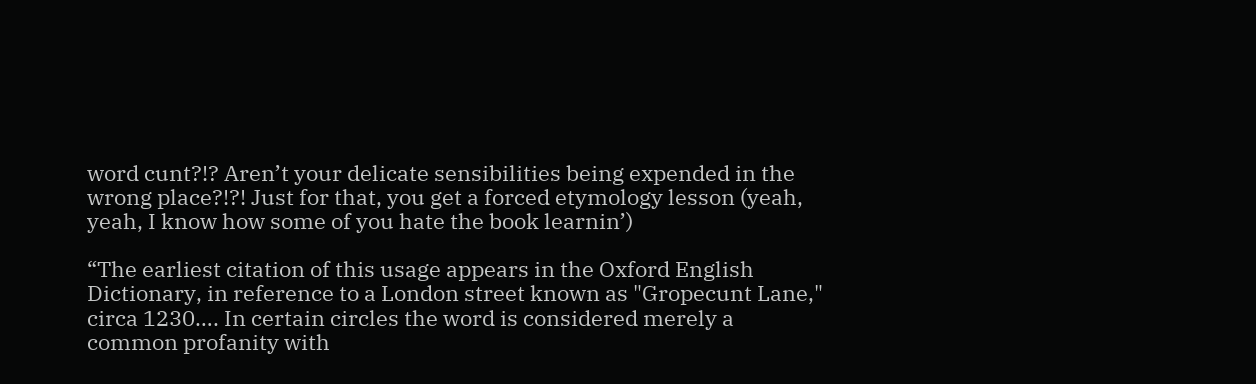word cunt?!? Aren’t your delicate sensibilities being expended in the wrong place?!?! Just for that, you get a forced etymology lesson (yeah, yeah, I know how some of you hate the book learnin’)

“The earliest citation of this usage appears in the Oxford English Dictionary, in reference to a London street known as "Gropecunt Lane," circa 1230…. In certain circles the word is considered merely a common profanity with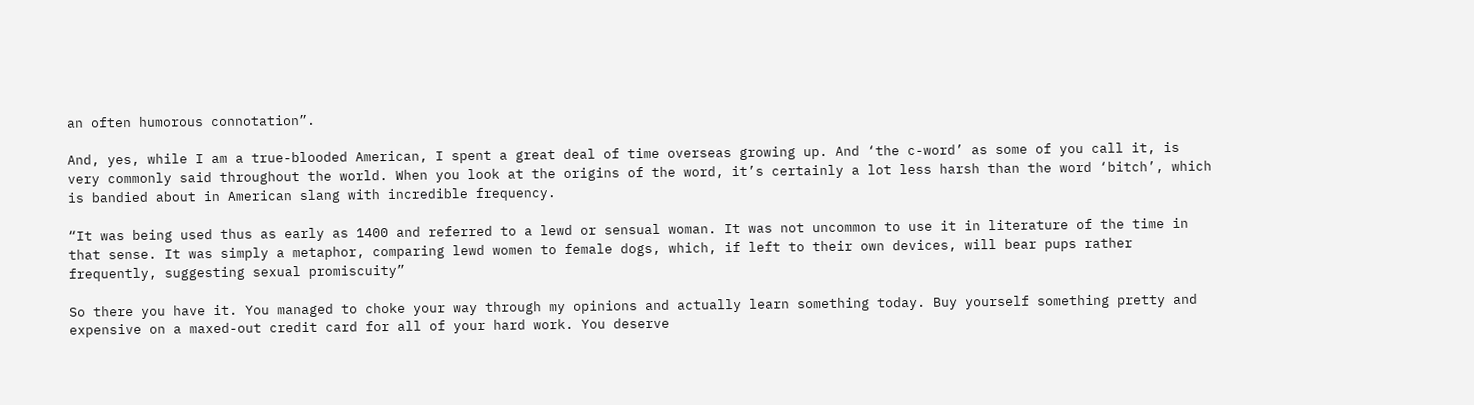an often humorous connotation”.

And, yes, while I am a true-blooded American, I spent a great deal of time overseas growing up. And ‘the c-word’ as some of you call it, is very commonly said throughout the world. When you look at the origins of the word, it’s certainly a lot less harsh than the word ‘bitch’, which is bandied about in American slang with incredible frequency.

“It was being used thus as early as 1400 and referred to a lewd or sensual woman. It was not uncommon to use it in literature of the time in that sense. It was simply a metaphor, comparing lewd women to female dogs, which, if left to their own devices, will bear pups rather frequently, suggesting sexual promiscuity”

So there you have it. You managed to choke your way through my opinions and actually learn something today. Buy yourself something pretty and expensive on a maxed-out credit card for all of your hard work. You deserve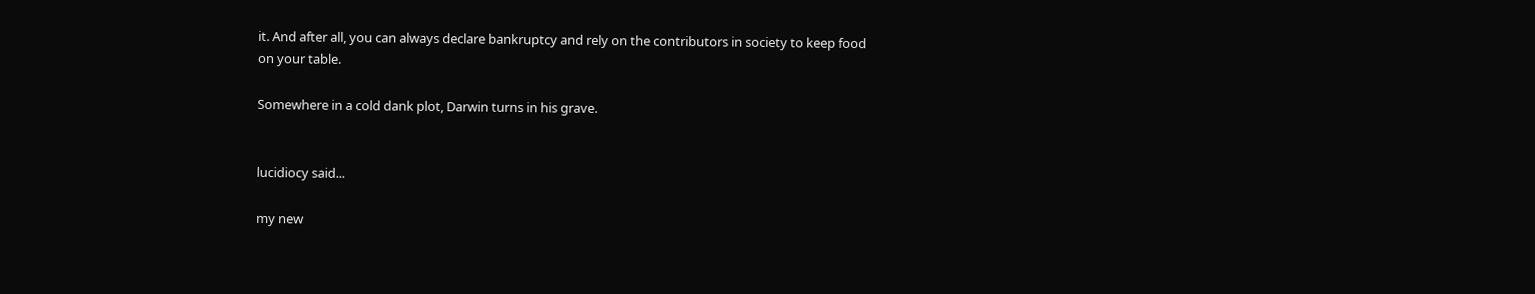it. And after all, you can always declare bankruptcy and rely on the contributors in society to keep food on your table.

Somewhere in a cold dank plot, Darwin turns in his grave.


lucidiocy said...

my new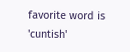favorite word is 'cuntish'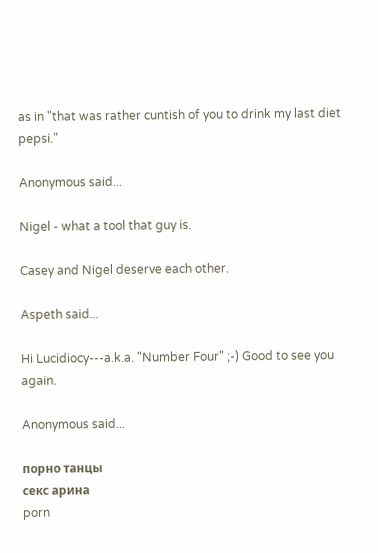as in "that was rather cuntish of you to drink my last diet pepsi."

Anonymous said...

Nigel - what a tool that guy is.

Casey and Nigel deserve each other.

Aspeth said...

Hi Lucidiocy---a.k.a. "Number Four" ;-) Good to see you again.

Anonymous said...

порно танцы
секс арина
porn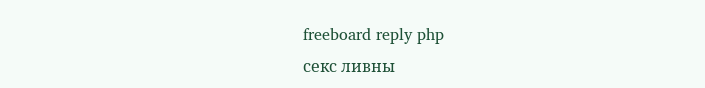freeboard reply php
секс ливны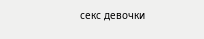ceкс девочки